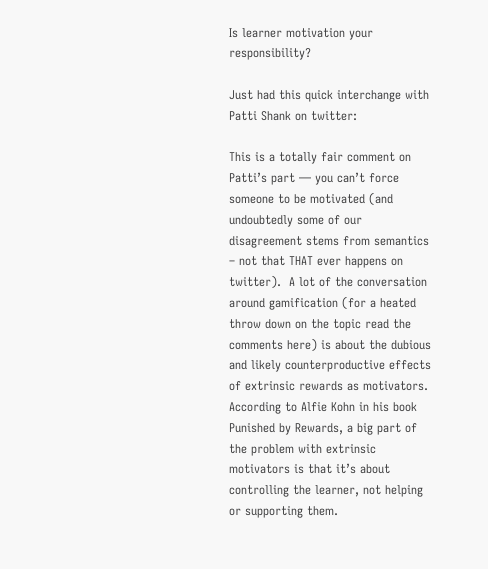Is learner motivation your responsibility?

Just had this quick interchange with Patti Shank on twitter:

This is a totally fair comment on Patti’s part — you can’t force someone to be motivated (and undoubtedly some of our disagreement stems from semantics – not that THAT ever happens on twitter).  A lot of the conversation around gamification (for a heated throw down on the topic read the comments here) is about the dubious and likely counterproductive effects of extrinsic rewards as motivators.  According to Alfie Kohn in his book Punished by Rewards, a big part of the problem with extrinsic motivators is that it’s about controlling the learner, not helping or supporting them.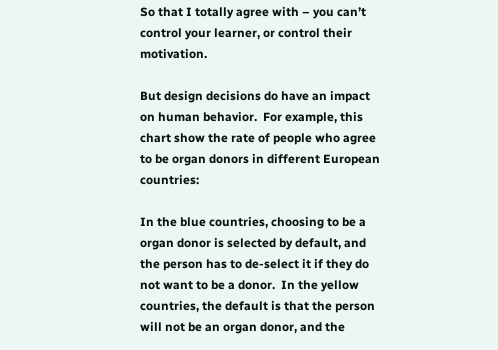So that I totally agree with – you can’t control your learner, or control their motivation.

But design decisions do have an impact on human behavior.  For example, this chart show the rate of people who agree to be organ donors in different European countries:

In the blue countries, choosing to be a organ donor is selected by default, and the person has to de-select it if they do not want to be a donor.  In the yellow countries, the default is that the person will not be an organ donor, and the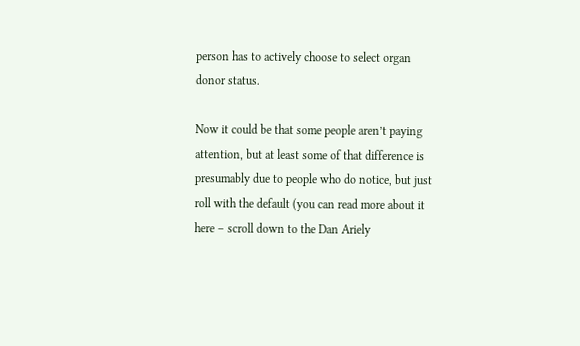person has to actively choose to select organ donor status.

Now it could be that some people aren’t paying attention, but at least some of that difference is presumably due to people who do notice, but just roll with the default (you can read more about it here – scroll down to the Dan Ariely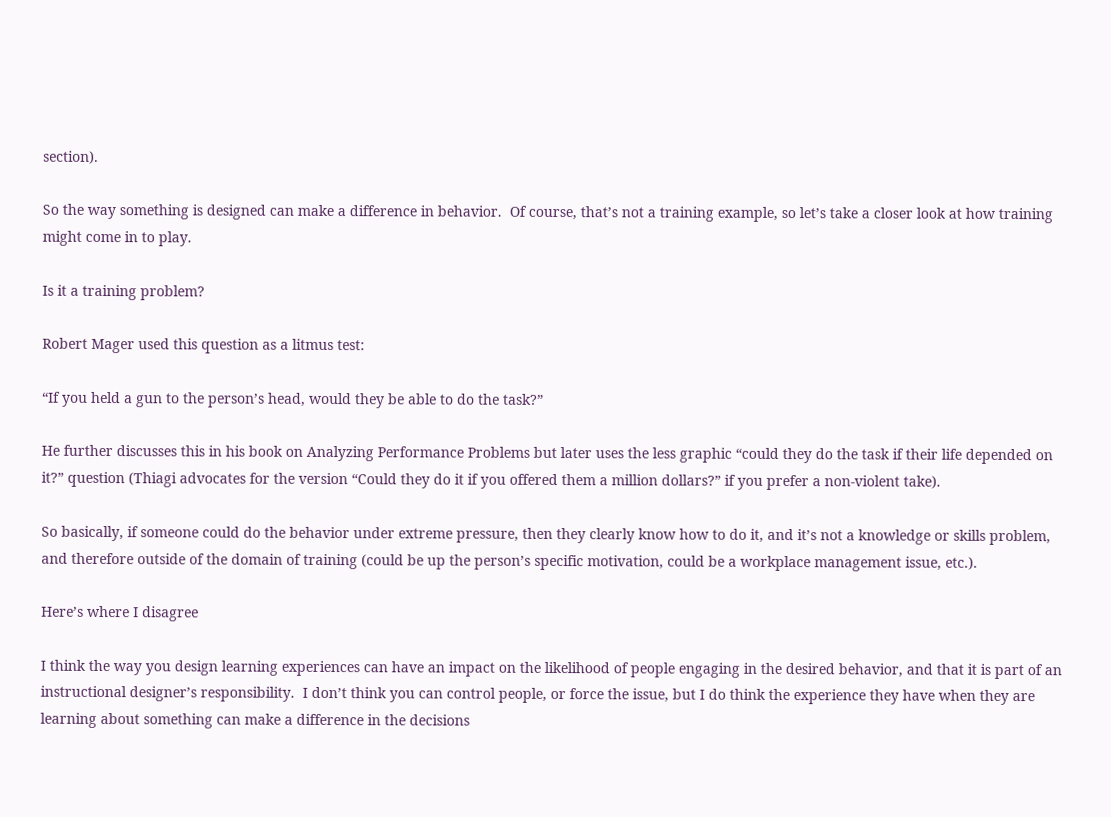section).

So the way something is designed can make a difference in behavior.  Of course, that’s not a training example, so let’s take a closer look at how training might come in to play.

Is it a training problem?

Robert Mager used this question as a litmus test:

“If you held a gun to the person’s head, would they be able to do the task?”

He further discusses this in his book on Analyzing Performance Problems but later uses the less graphic “could they do the task if their life depended on it?” question (Thiagi advocates for the version “Could they do it if you offered them a million dollars?” if you prefer a non-violent take).

So basically, if someone could do the behavior under extreme pressure, then they clearly know how to do it, and it’s not a knowledge or skills problem, and therefore outside of the domain of training (could be up the person’s specific motivation, could be a workplace management issue, etc.).

Here’s where I disagree

I think the way you design learning experiences can have an impact on the likelihood of people engaging in the desired behavior, and that it is part of an instructional designer’s responsibility.  I don’t think you can control people, or force the issue, but I do think the experience they have when they are learning about something can make a difference in the decisions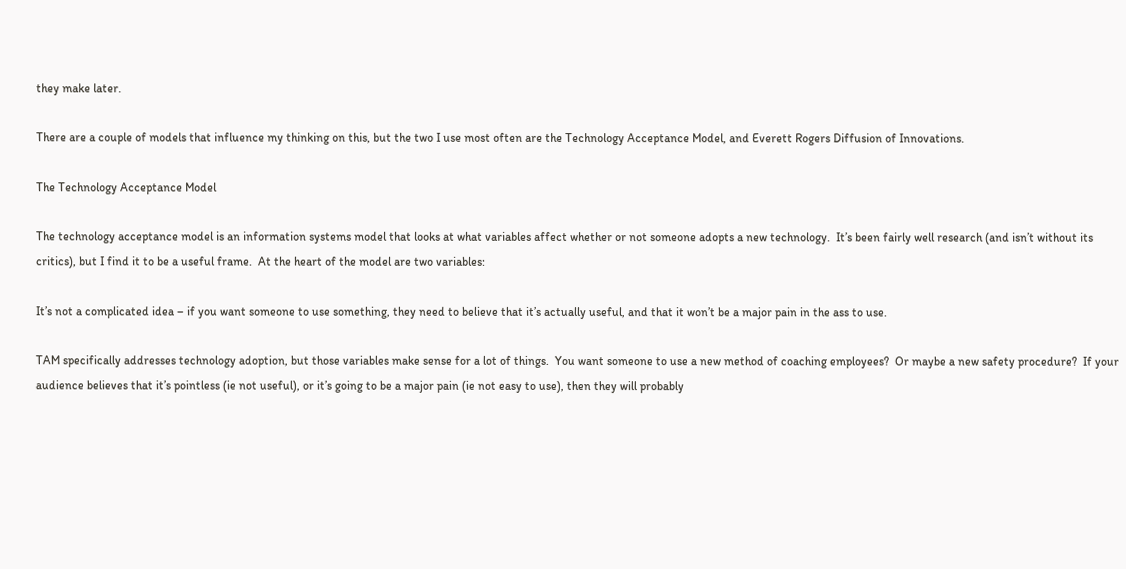they make later.

There are a couple of models that influence my thinking on this, but the two I use most often are the Technology Acceptance Model, and Everett Rogers Diffusion of Innovations.

The Technology Acceptance Model

The technology acceptance model is an information systems model that looks at what variables affect whether or not someone adopts a new technology.  It’s been fairly well research (and isn’t without its critics), but I find it to be a useful frame.  At the heart of the model are two variables:

It’s not a complicated idea – if you want someone to use something, they need to believe that it’s actually useful, and that it won’t be a major pain in the ass to use.

TAM specifically addresses technology adoption, but those variables make sense for a lot of things.  You want someone to use a new method of coaching employees?  Or maybe a new safety procedure?  If your audience believes that it’s pointless (ie not useful), or it’s going to be a major pain (ie not easy to use), then they will probably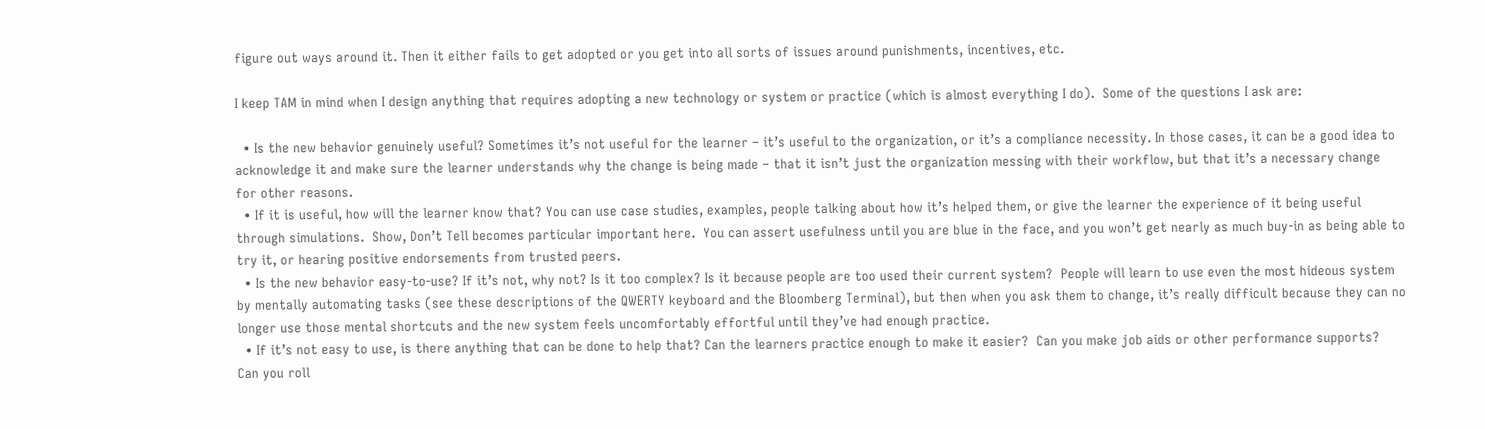figure out ways around it. Then it either fails to get adopted or you get into all sorts of issues around punishments, incentives, etc.

I keep TAM in mind when I design anything that requires adopting a new technology or system or practice (which is almost everything I do).  Some of the questions I ask are:

  • Is the new behavior genuinely useful? Sometimes it’s not useful for the learner – it’s useful to the organization, or it’s a compliance necessity. In those cases, it can be a good idea to acknowledge it and make sure the learner understands why the change is being made – that it isn’t just the organization messing with their workflow, but that it’s a necessary change for other reasons.
  • If it is useful, how will the learner know that? You can use case studies, examples, people talking about how it’s helped them, or give the learner the experience of it being useful through simulations.  Show, Don’t Tell becomes particular important here.  You can assert usefulness until you are blue in the face, and you won’t get nearly as much buy-in as being able to try it, or hearing positive endorsements from trusted peers.
  • Is the new behavior easy-to-use? If it’s not, why not? Is it too complex? Is it because people are too used their current system?  People will learn to use even the most hideous system by mentally automating tasks (see these descriptions of the QWERTY keyboard and the Bloomberg Terminal), but then when you ask them to change, it’s really difficult because they can no longer use those mental shortcuts and the new system feels uncomfortably effortful until they’ve had enough practice.
  • If it’s not easy to use, is there anything that can be done to help that? Can the learners practice enough to make it easier?  Can you make job aids or other performance supports?  Can you roll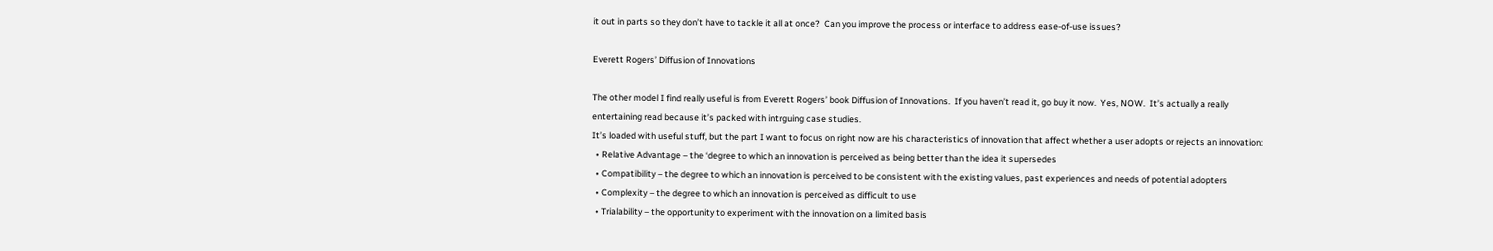it out in parts so they don’t have to tackle it all at once?  Can you improve the process or interface to address ease-of-use issues?

Everett Rogers’ Diffusion of Innovations

The other model I find really useful is from Everett Rogers’ book Diffusion of Innovations.  If you haven’t read it, go buy it now.  Yes, NOW.  It’s actually a really entertaining read because it’s packed with intrguing case studies.
It’s loaded with useful stuff, but the part I want to focus on right now are his characteristics of innovation that affect whether a user adopts or rejects an innovation:
  • Relative Advantage – the ‘degree to which an innovation is perceived as being better than the idea it supersedes
  • Compatibility – the degree to which an innovation is perceived to be consistent with the existing values, past experiences and needs of potential adopters
  • Complexity – the degree to which an innovation is perceived as difficult to use
  • Trialability – the opportunity to experiment with the innovation on a limited basis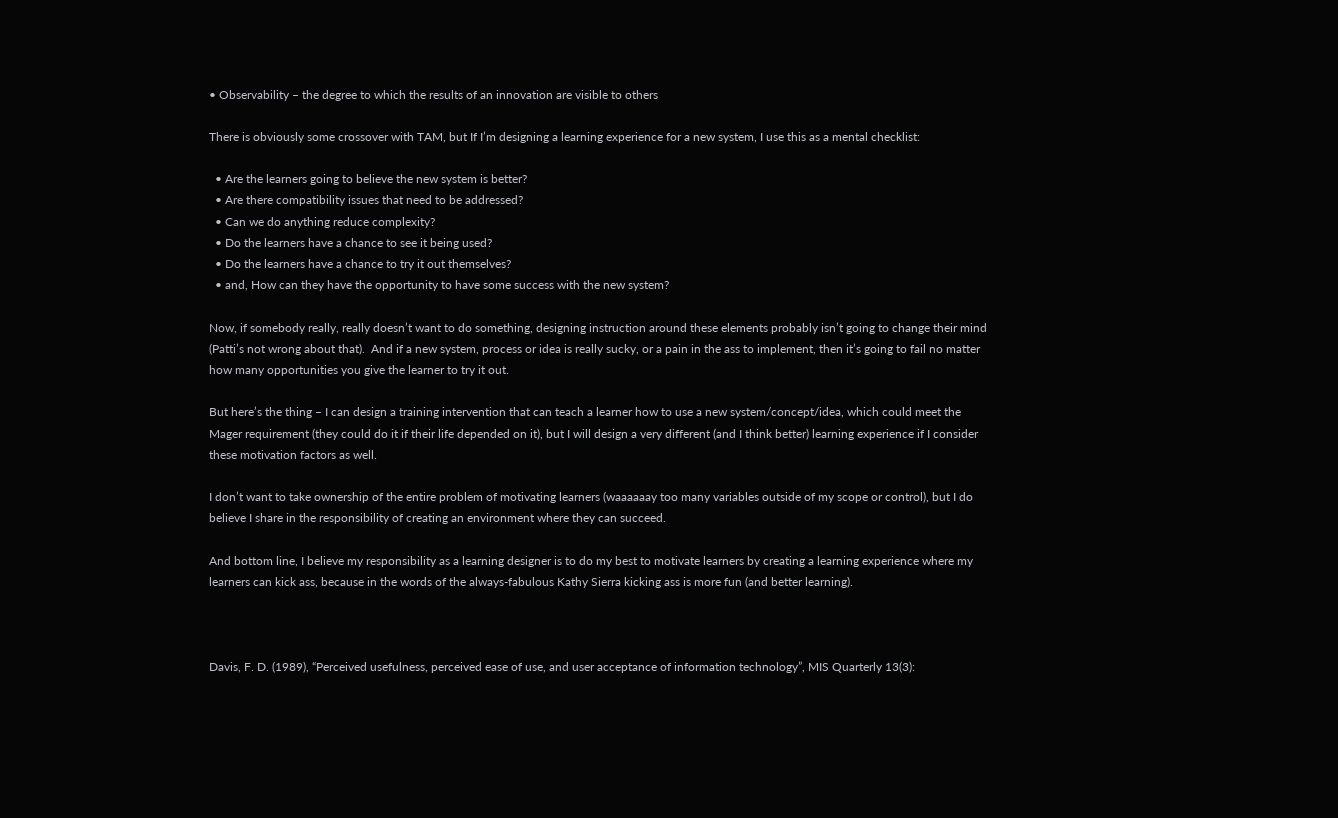• Observability – the degree to which the results of an innovation are visible to others

There is obviously some crossover with TAM, but If I’m designing a learning experience for a new system, I use this as a mental checklist:

  • Are the learners going to believe the new system is better?
  • Are there compatibility issues that need to be addressed?
  • Can we do anything reduce complexity?
  • Do the learners have a chance to see it being used?
  • Do the learners have a chance to try it out themselves?
  • and, How can they have the opportunity to have some success with the new system?

Now, if somebody really, really doesn’t want to do something, designing instruction around these elements probably isn’t going to change their mind (Patti’s not wrong about that).  And if a new system, process or idea is really sucky, or a pain in the ass to implement, then it’s going to fail no matter how many opportunities you give the learner to try it out.

But here’s the thing – I can design a training intervention that can teach a learner how to use a new system/concept/idea, which could meet the Mager requirement (they could do it if their life depended on it), but I will design a very different (and I think better) learning experience if I consider these motivation factors as well.

I don’t want to take ownership of the entire problem of motivating learners (waaaaaay too many variables outside of my scope or control), but I do believe I share in the responsibility of creating an environment where they can succeed.

And bottom line, I believe my responsibility as a learning designer is to do my best to motivate learners by creating a learning experience where my learners can kick ass, because in the words of the always-fabulous Kathy Sierra kicking ass is more fun (and better learning).



Davis, F. D. (1989), “Perceived usefulness, perceived ease of use, and user acceptance of information technology”, MIS Quarterly 13(3):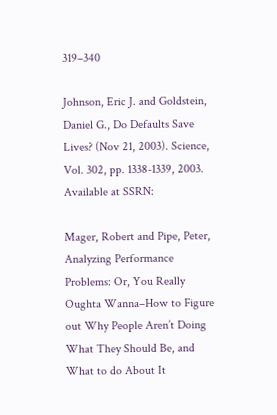319–340

Johnson, Eric J. and Goldstein, Daniel G., Do Defaults Save Lives? (Nov 21, 2003). Science, Vol. 302, pp. 1338-1339, 2003. Available at SSRN:

Mager, Robert and Pipe, Peter, Analyzing Performance Problems: Or, You Really Oughta Wanna–How to Figure out Why People Aren’t Doing What They Should Be, and What to do About It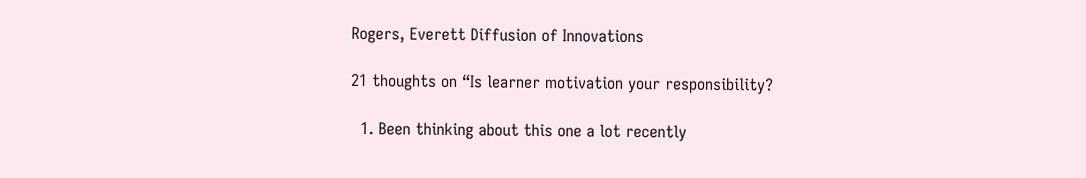Rogers, Everett Diffusion of Innovations

21 thoughts on “Is learner motivation your responsibility?

  1. Been thinking about this one a lot recently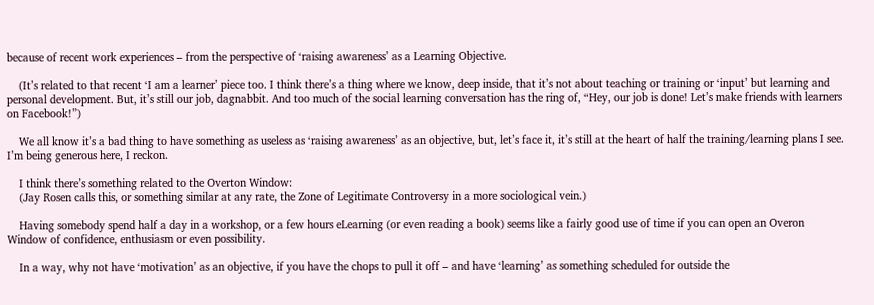because of recent work experiences – from the perspective of ‘raising awareness’ as a Learning Objective.

    (It’s related to that recent ‘I am a learner’ piece too. I think there’s a thing where we know, deep inside, that it’s not about teaching or training or ‘input’ but learning and personal development. But, it’s still our job, dagnabbit. And too much of the social learning conversation has the ring of, “Hey, our job is done! Let’s make friends with learners on Facebook!”)

    We all know it’s a bad thing to have something as useless as ‘raising awareness’ as an objective, but, let’s face it, it’s still at the heart of half the training/learning plans I see. I’m being generous here, I reckon.

    I think there’s something related to the Overton Window:
    (Jay Rosen calls this, or something similar at any rate, the Zone of Legitimate Controversy in a more sociological vein.)

    Having somebody spend half a day in a workshop, or a few hours eLearning (or even reading a book) seems like a fairly good use of time if you can open an Overon Window of confidence, enthusiasm or even possibility.

    In a way, why not have ‘motivation’ as an objective, if you have the chops to pull it off – and have ‘learning’ as something scheduled for outside the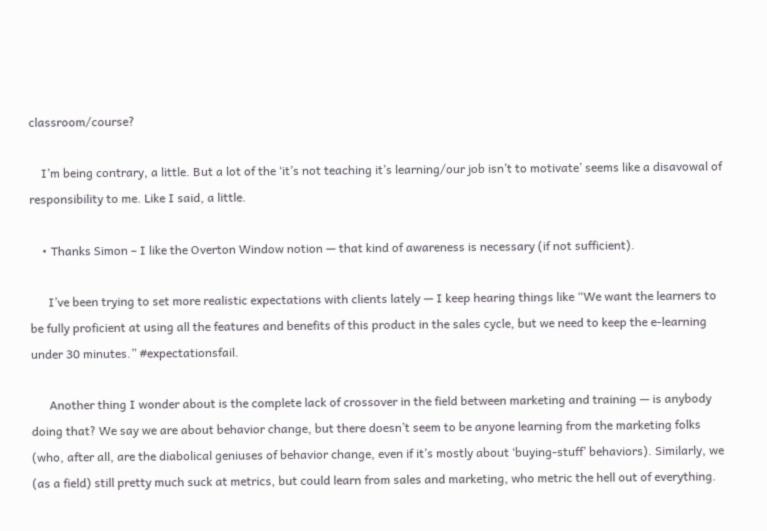classroom/course?

    I’m being contrary, a little. But a lot of the ‘it’s not teaching it’s learning/our job isn’t to motivate’ seems like a disavowal of responsibility to me. Like I said, a little.

    • Thanks Simon – I like the Overton Window notion — that kind of awareness is necessary (if not sufficient).

      I’ve been trying to set more realistic expectations with clients lately — I keep hearing things like “We want the learners to be fully proficient at using all the features and benefits of this product in the sales cycle, but we need to keep the e-learning under 30 minutes.” #expectationsfail.

      Another thing I wonder about is the complete lack of crossover in the field between marketing and training — is anybody doing that? We say we are about behavior change, but there doesn’t seem to be anyone learning from the marketing folks (who, after all, are the diabolical geniuses of behavior change, even if it’s mostly about ‘buying-stuff’ behaviors). Similarly, we (as a field) still pretty much suck at metrics, but could learn from sales and marketing, who metric the hell out of everything.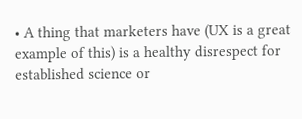• A thing that marketers have (UX is a great example of this) is a healthy disrespect for established science or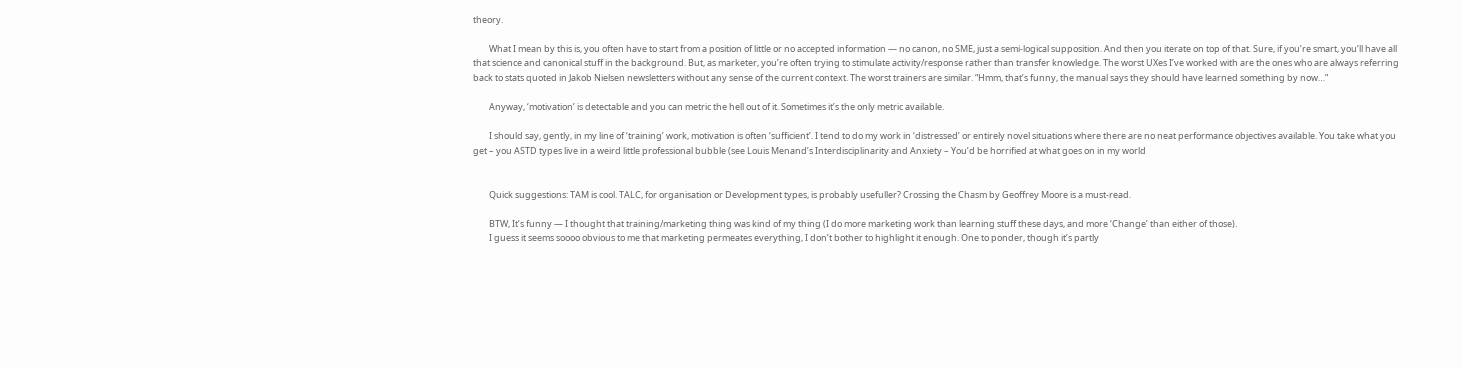theory.

        What I mean by this is, you often have to start from a position of little or no accepted information — no canon, no SME, just a semi-logical supposition. And then you iterate on top of that. Sure, if you’re smart, you’ll have all that science and canonical stuff in the background. But, as marketer, you’re often trying to stimulate activity/response rather than transfer knowledge. The worst UXes I’ve worked with are the ones who are always referring back to stats quoted in Jakob Nielsen newsletters without any sense of the current context. The worst trainers are similar. “Hmm, that’s funny, the manual says they should have learned something by now…”

        Anyway, ‘motivation’ is detectable and you can metric the hell out of it. Sometimes it’s the only metric available.

        I should say, gently, in my line of ‘training’ work, motivation is often ‘sufficient’. I tend to do my work in ‘distressed’ or entirely novel situations where there are no neat performance objectives available. You take what you get – you ASTD types live in a weird little professional bubble (see Louis Menand’s Interdisciplinarity and Anxiety – You’d be horrified at what goes on in my world


        Quick suggestions: TAM is cool. TALC, for organisation or Development types, is probably usefuller? Crossing the Chasm by Geoffrey Moore is a must-read.

        BTW, It’s funny — I thought that training/marketing thing was kind of my thing (I do more marketing work than learning stuff these days, and more ‘Change’ than either of those).
        I guess it seems soooo obvious to me that marketing permeates everything, I don’t bother to highlight it enough. One to ponder, though it’s partly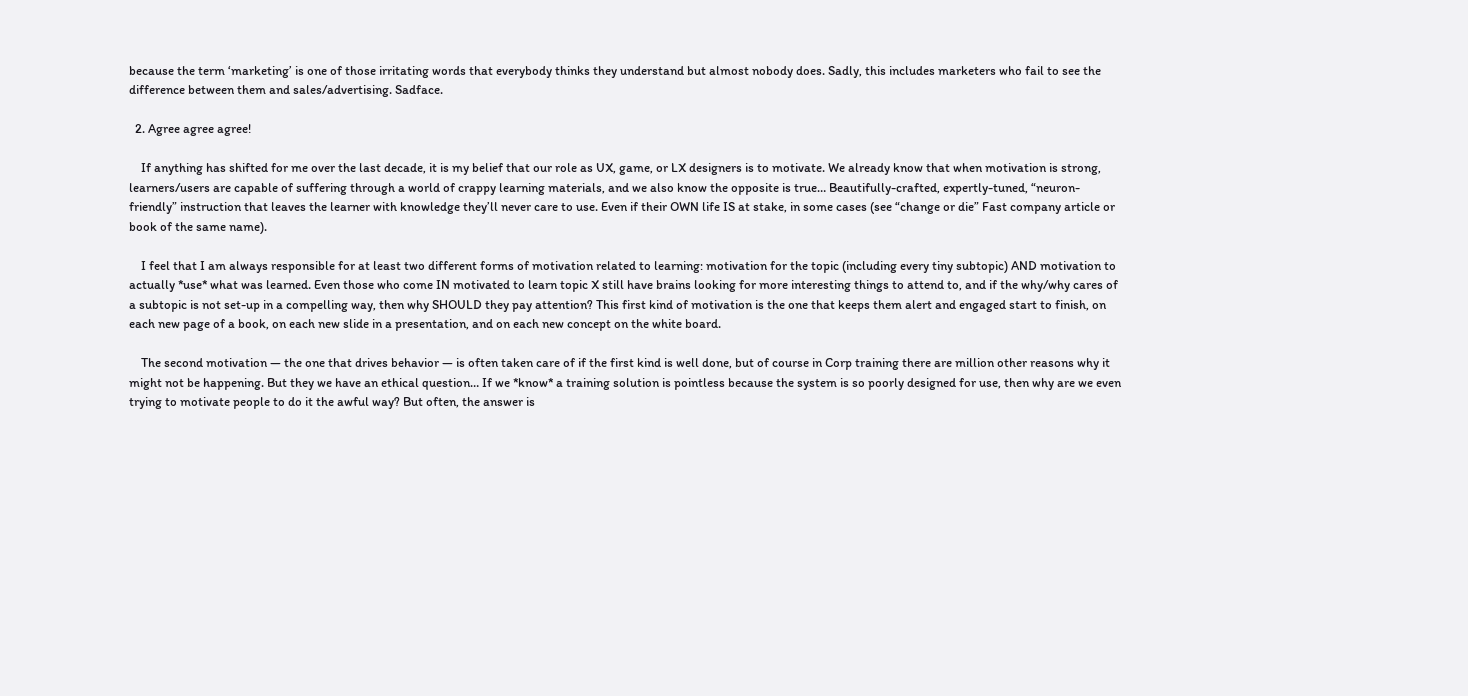because the term ‘marketing’ is one of those irritating words that everybody thinks they understand but almost nobody does. Sadly, this includes marketers who fail to see the difference between them and sales/advertising. Sadface.

  2. Agree agree agree!

    If anything has shifted for me over the last decade, it is my belief that our role as UX, game, or LX designers is to motivate. We already know that when motivation is strong, learners/users are capable of suffering through a world of crappy learning materials, and we also know the opposite is true… Beautifully-crafted, expertly-tuned, “neuron-friendly” instruction that leaves the learner with knowledge they’ll never care to use. Even if their OWN life IS at stake, in some cases (see “change or die” Fast company article or book of the same name).

    I feel that I am always responsible for at least two different forms of motivation related to learning: motivation for the topic (including every tiny subtopic) AND motivation to actually *use* what was learned. Even those who come IN motivated to learn topic X still have brains looking for more interesting things to attend to, and if the why/why cares of a subtopic is not set-up in a compelling way, then why SHOULD they pay attention? This first kind of motivation is the one that keeps them alert and engaged start to finish, on each new page of a book, on each new slide in a presentation, and on each new concept on the white board.

    The second motivation — the one that drives behavior — is often taken care of if the first kind is well done, but of course in Corp training there are million other reasons why it might not be happening. But they we have an ethical question… If we *know* a training solution is pointless because the system is so poorly designed for use, then why are we even trying to motivate people to do it the awful way? But often, the answer is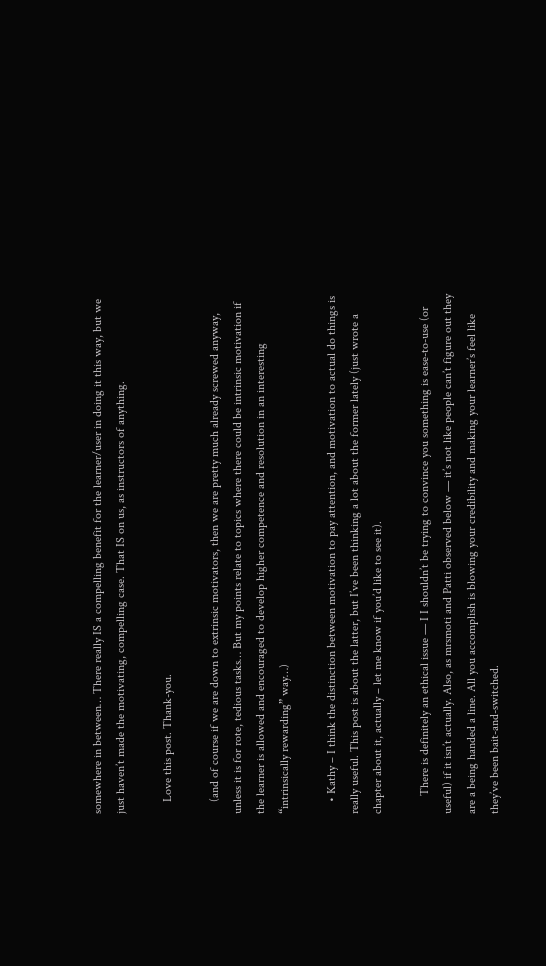somewhere in between… There really IS a compelling benefit for the learner/user in doing it this way, but we just haven’t made the motivating, compelling case. That IS on us, as instructors of anything.

    Love this post. Thank-you.

    (and of course if we are down to extrinsic motivators, then we are pretty much already screwed anyway, unless it is for rote, tedious tasks… But my points relate to topics where there could be intrinsic motivation if the learner is allowed and encouraged to develop higher competence and resolution in an interesting “intrinsically rewarding” way…)

    • Kathy – I think the distinction between motivation to pay attention, and motivation to actual do things is really useful. This post is about the latter, but I’ve been thinking a lot about the former lately (just wrote a chapter about it, actually – let me know if you’d like to see it).

      There is definitely an ethical issue — I I shouldn’t be trying to convince you something is ease-to-use (or useful) if it isn’t actually. Also, as mrsmoti and Patti observed below — it’s not like people can’t figure out they are a being handed a line. All you accomplish is blowing your credibility and making your learner’s feel like they’ve been bait-and-switched.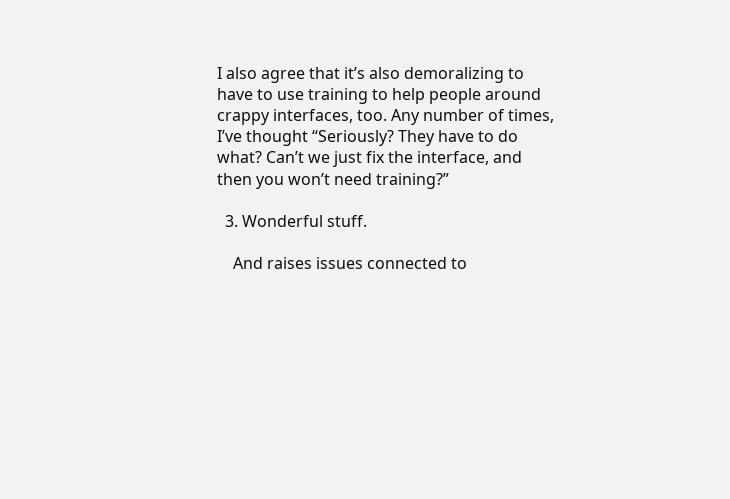I also agree that it’s also demoralizing to have to use training to help people around crappy interfaces, too. Any number of times, I’ve thought “Seriously? They have to do what? Can’t we just fix the interface, and then you won’t need training?”

  3. Wonderful stuff.

    And raises issues connected to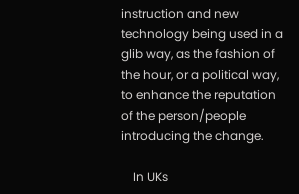instruction and new technology being used in a glib way, as the fashion of the hour, or a political way, to enhance the reputation of the person/people introducing the change.

    In UKs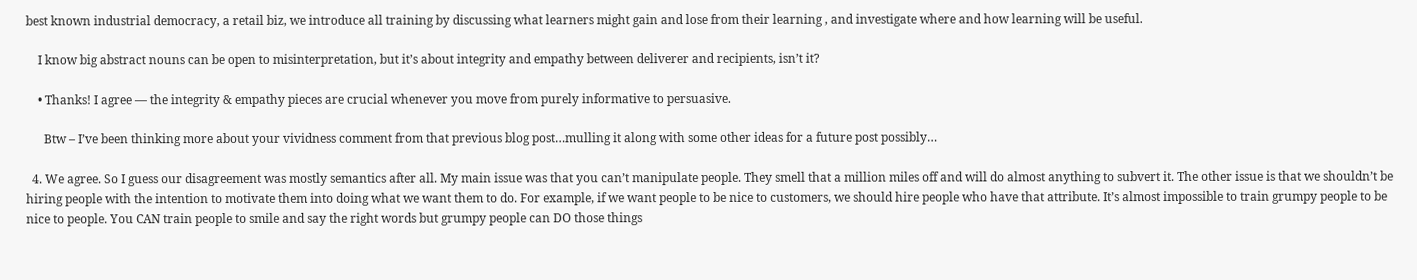best known industrial democracy, a retail biz, we introduce all training by discussing what learners might gain and lose from their learning , and investigate where and how learning will be useful.

    I know big abstract nouns can be open to misinterpretation, but it’s about integrity and empathy between deliverer and recipients, isn’t it?

    • Thanks! I agree — the integrity & empathy pieces are crucial whenever you move from purely informative to persuasive.

      Btw – I’ve been thinking more about your vividness comment from that previous blog post…mulling it along with some other ideas for a future post possibly…

  4. We agree. So I guess our disagreement was mostly semantics after all. My main issue was that you can’t manipulate people. They smell that a million miles off and will do almost anything to subvert it. The other issue is that we shouldn’t be hiring people with the intention to motivate them into doing what we want them to do. For example, if we want people to be nice to customers, we should hire people who have that attribute. It’s almost impossible to train grumpy people to be nice to people. You CAN train people to smile and say the right words but grumpy people can DO those things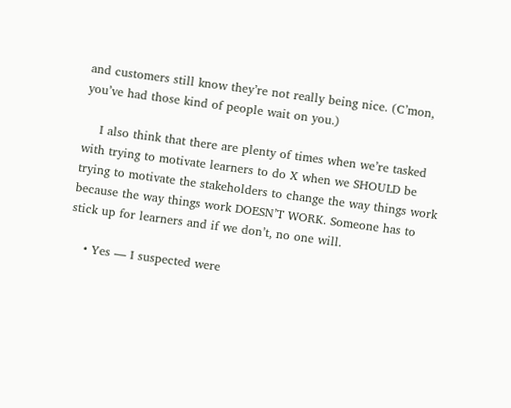and customers still know they’re not really being nice. (C’mon, you’ve had those kind of people wait on you.)

    I also think that there are plenty of times when we’re tasked with trying to motivate learners to do X when we SHOULD be trying to motivate the stakeholders to change the way things work because the way things work DOESN’T WORK. Someone has to stick up for learners and if we don’t, no one will.

    • Yes — I suspected were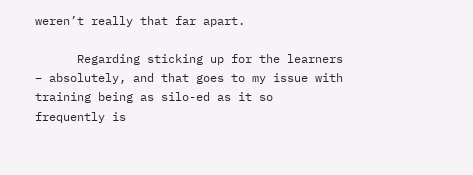weren’t really that far apart.

      Regarding sticking up for the learners – absolutely, and that goes to my issue with training being as silo-ed as it so frequently is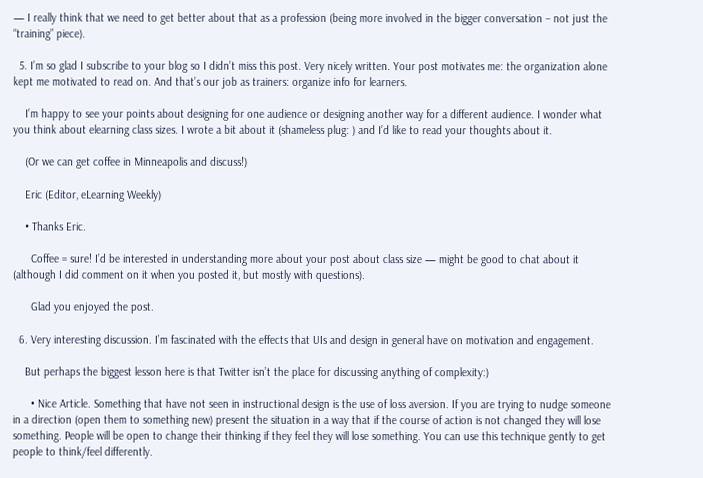— I really think that we need to get better about that as a profession (being more involved in the bigger conversation – not just the “training” piece).

  5. I’m so glad I subscribe to your blog so I didn’t miss this post. Very nicely written. Your post motivates me: the organization alone kept me motivated to read on. And that’s our job as trainers: organize info for learners.

    I’m happy to see your points about designing for one audience or designing another way for a different audience. I wonder what you think about elearning class sizes. I wrote a bit about it (shameless plug: ) and I’d like to read your thoughts about it.

    (Or we can get coffee in Minneapolis and discuss!)

    Eric (Editor, eLearning Weekly)

    • Thanks Eric.

      Coffee = sure! I’d be interested in understanding more about your post about class size — might be good to chat about it (although I did comment on it when you posted it, but mostly with questions).

      Glad you enjoyed the post.

  6. Very interesting discussion. I’m fascinated with the effects that UIs and design in general have on motivation and engagement.

    But perhaps the biggest lesson here is that Twitter isn’t the place for discussing anything of complexity:)

      • Nice Article. Something that have not seen in instructional design is the use of loss aversion. If you are trying to nudge someone in a direction (open them to something new) present the situation in a way that if the course of action is not changed they will lose something. People will be open to change their thinking if they feel they will lose something. You can use this technique gently to get people to think/feel differently.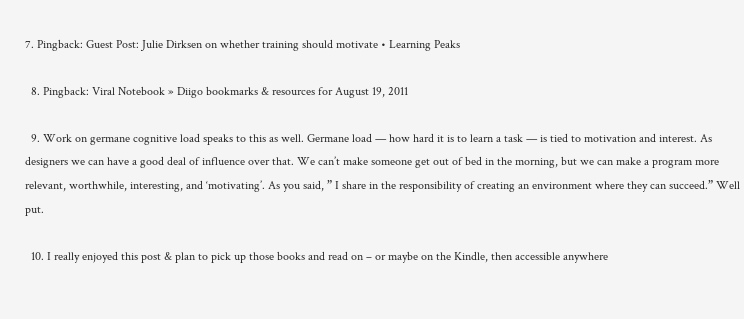7. Pingback: Guest Post: Julie Dirksen on whether training should motivate • Learning Peaks

  8. Pingback: Viral Notebook » Diigo bookmarks & resources for August 19, 2011

  9. Work on germane cognitive load speaks to this as well. Germane load — how hard it is to learn a task — is tied to motivation and interest. As designers we can have a good deal of influence over that. We can’t make someone get out of bed in the morning, but we can make a program more relevant, worthwhile, interesting, and ‘motivating’. As you said, ” I share in the responsibility of creating an environment where they can succeed.” Well put.

  10. I really enjoyed this post & plan to pick up those books and read on – or maybe on the Kindle, then accessible anywhere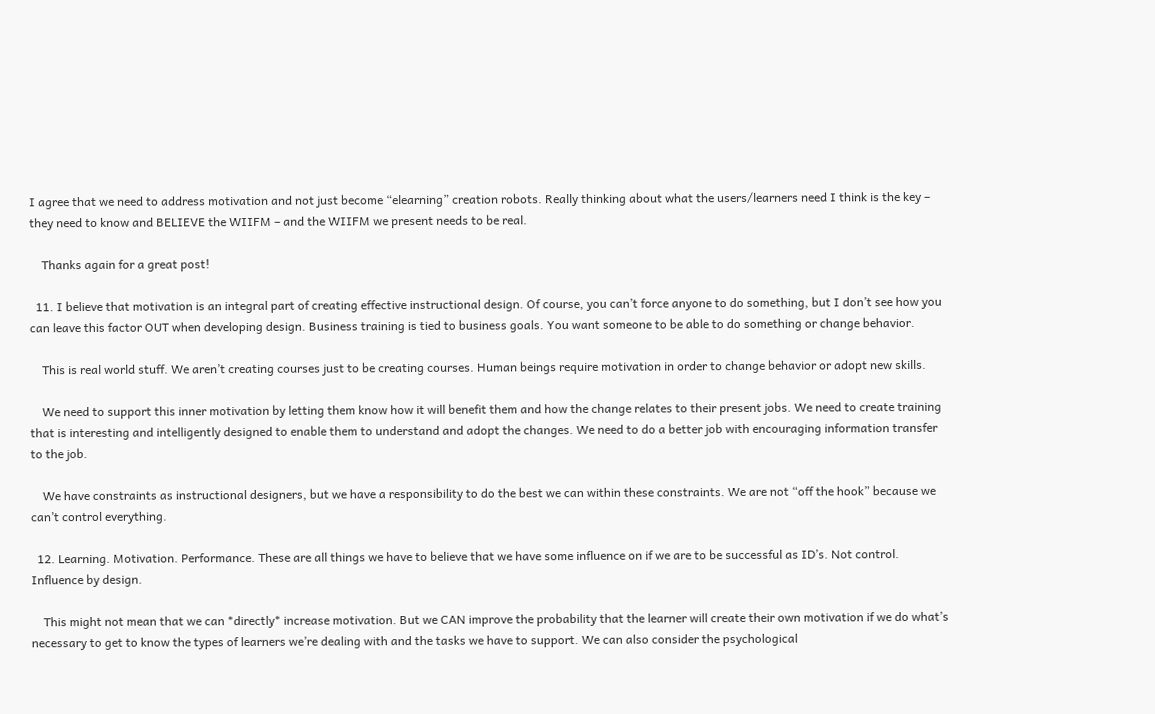I agree that we need to address motivation and not just become “elearning” creation robots. Really thinking about what the users/learners need I think is the key – they need to know and BELIEVE the WIIFM – and the WIIFM we present needs to be real.

    Thanks again for a great post!

  11. I believe that motivation is an integral part of creating effective instructional design. Of course, you can’t force anyone to do something, but I don’t see how you can leave this factor OUT when developing design. Business training is tied to business goals. You want someone to be able to do something or change behavior.

    This is real world stuff. We aren’t creating courses just to be creating courses. Human beings require motivation in order to change behavior or adopt new skills.

    We need to support this inner motivation by letting them know how it will benefit them and how the change relates to their present jobs. We need to create training that is interesting and intelligently designed to enable them to understand and adopt the changes. We need to do a better job with encouraging information transfer to the job.

    We have constraints as instructional designers, but we have a responsibility to do the best we can within these constraints. We are not “off the hook” because we can’t control everything.

  12. Learning. Motivation. Performance. These are all things we have to believe that we have some influence on if we are to be successful as ID’s. Not control. Influence by design.

    This might not mean that we can *directly* increase motivation. But we CAN improve the probability that the learner will create their own motivation if we do what’s necessary to get to know the types of learners we’re dealing with and the tasks we have to support. We can also consider the psychological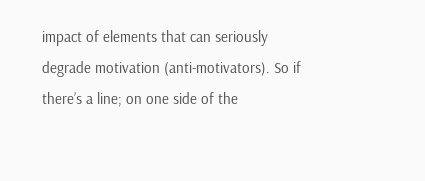impact of elements that can seriously degrade motivation (anti-motivators). So if there’s a line; on one side of the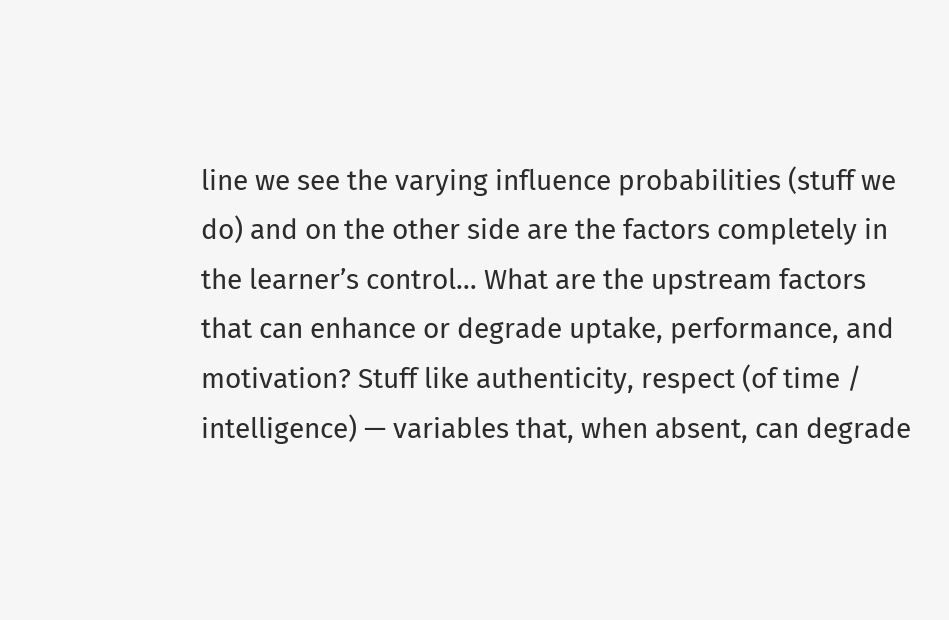line we see the varying influence probabilities (stuff we do) and on the other side are the factors completely in the learner’s control… What are the upstream factors that can enhance or degrade uptake, performance, and motivation? Stuff like authenticity, respect (of time / intelligence) — variables that, when absent, can degrade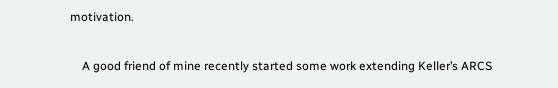motivation.

    A good friend of mine recently started some work extending Keller’s ARCS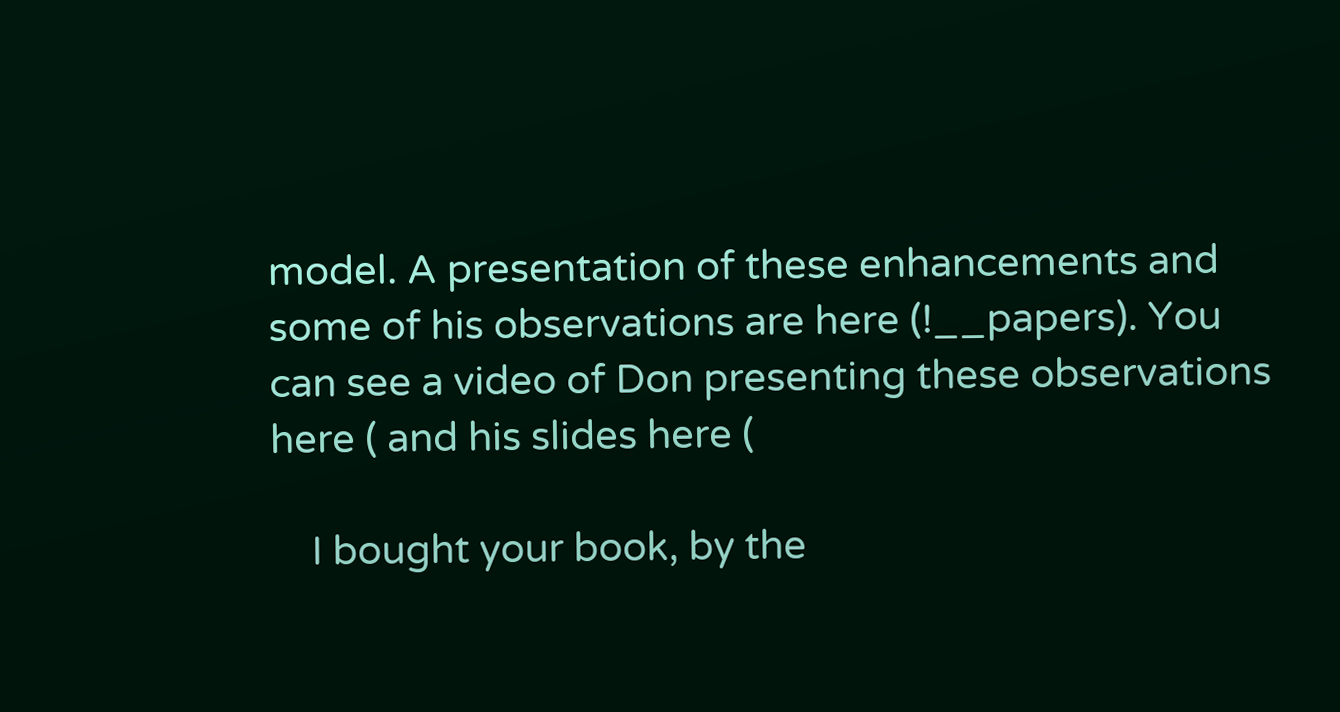model. A presentation of these enhancements and some of his observations are here (!__papers). You can see a video of Don presenting these observations here ( and his slides here (

    I bought your book, by the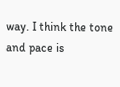way. I think the tone and pace is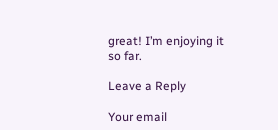great! I’m enjoying it so far.

Leave a Reply

Your email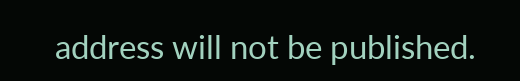address will not be published.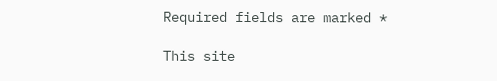Required fields are marked *

This site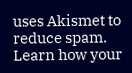uses Akismet to reduce spam. Learn how your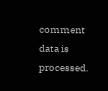comment data is processed.